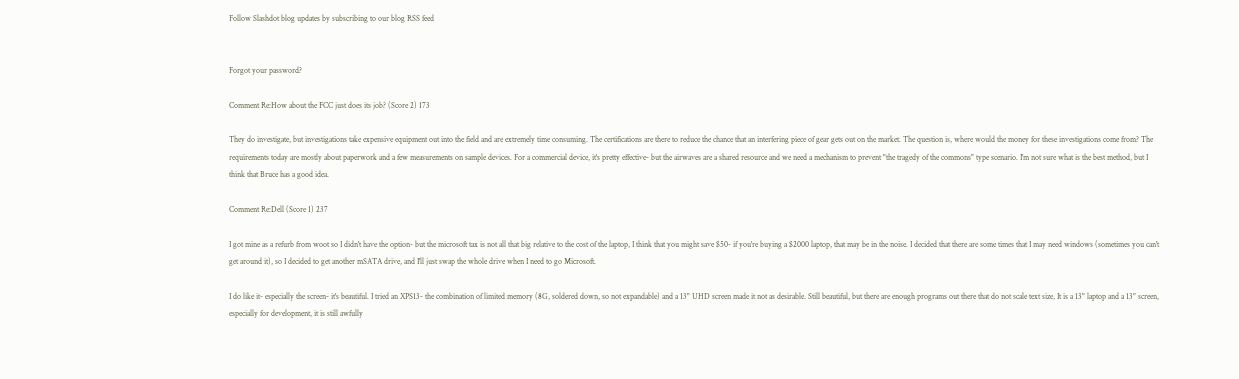Follow Slashdot blog updates by subscribing to our blog RSS feed


Forgot your password?

Comment Re:How about the FCC just does its job? (Score 2) 173

They do investigate, but investigations take expensive equipment out into the field and are extremely time consuming. The certifications are there to reduce the chance that an interfering piece of gear gets out on the market. The question is, where would the money for these investigations come from? The requirements today are mostly about paperwork and a few measurements on sample devices. For a commercial device, it's pretty effective- but the airwaves are a shared resource and we need a mechanism to prevent "the tragedy of the commons" type scenario. I'm not sure what is the best method, but I think that Bruce has a good idea.

Comment Re:Dell (Score 1) 237

I got mine as a refurb from woot so I didn't have the option- but the microsoft tax is not all that big relative to the cost of the laptop, I think that you might save $50- if you're buying a $2000 laptop, that may be in the noise. I decided that there are some times that I may need windows (sometimes you can't get around it), so I decided to get another mSATA drive, and I'll just swap the whole drive when I need to go Microsoft.

I do like it- especially the screen- it's beautiful. I tried an XPS13- the combination of limited memory (8G, soldered down, so not expandable) and a 13" UHD screen made it not as desirable. Still beautiful, but there are enough programs out there that do not scale text size, It is a 13" laptop and a 13" screen, especially for development, it is still awfully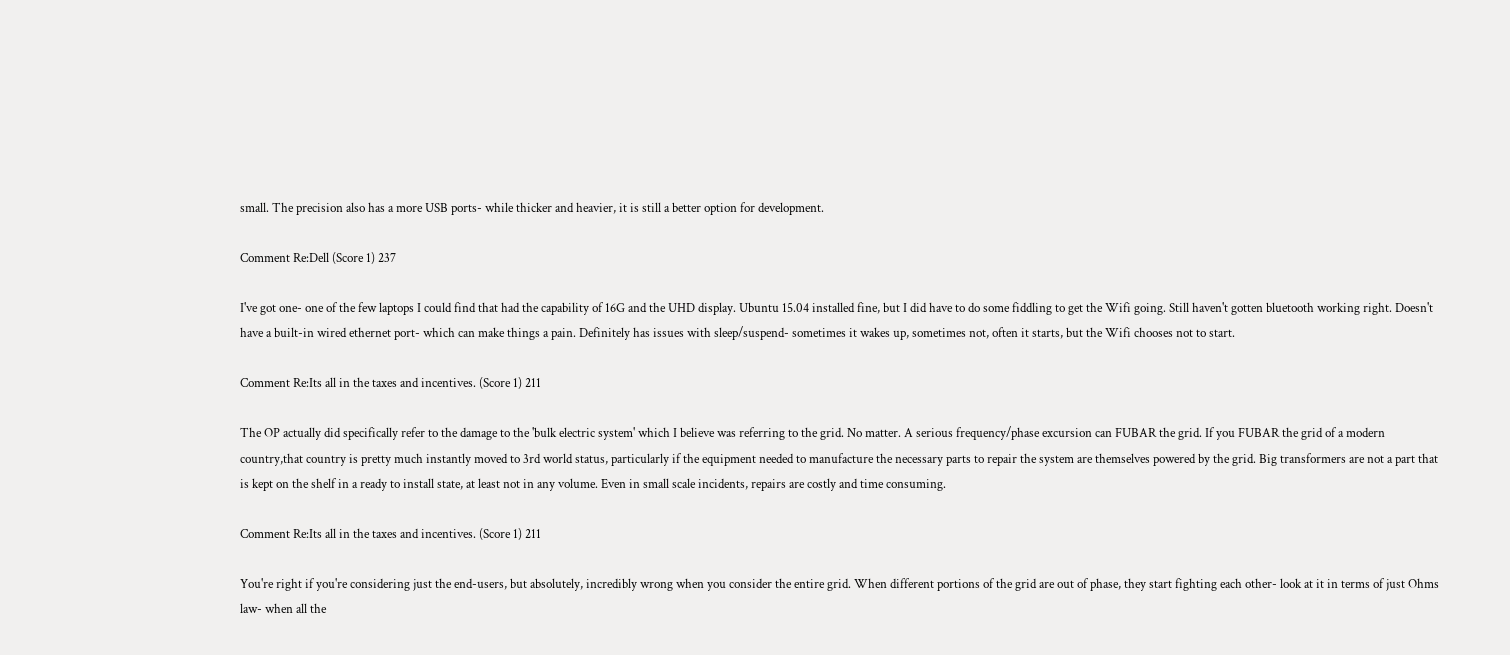small. The precision also has a more USB ports- while thicker and heavier, it is still a better option for development.

Comment Re:Dell (Score 1) 237

I've got one- one of the few laptops I could find that had the capability of 16G and the UHD display. Ubuntu 15.04 installed fine, but I did have to do some fiddling to get the Wifi going. Still haven't gotten bluetooth working right. Doesn't have a built-in wired ethernet port- which can make things a pain. Definitely has issues with sleep/suspend- sometimes it wakes up, sometimes not, often it starts, but the Wifi chooses not to start.

Comment Re:Its all in the taxes and incentives. (Score 1) 211

The OP actually did specifically refer to the damage to the 'bulk electric system' which I believe was referring to the grid. No matter. A serious frequency/phase excursion can FUBAR the grid. If you FUBAR the grid of a modern country,that country is pretty much instantly moved to 3rd world status, particularly if the equipment needed to manufacture the necessary parts to repair the system are themselves powered by the grid. Big transformers are not a part that is kept on the shelf in a ready to install state, at least not in any volume. Even in small scale incidents, repairs are costly and time consuming.

Comment Re:Its all in the taxes and incentives. (Score 1) 211

You're right if you're considering just the end-users, but absolutely, incredibly wrong when you consider the entire grid. When different portions of the grid are out of phase, they start fighting each other- look at it in terms of just Ohms law- when all the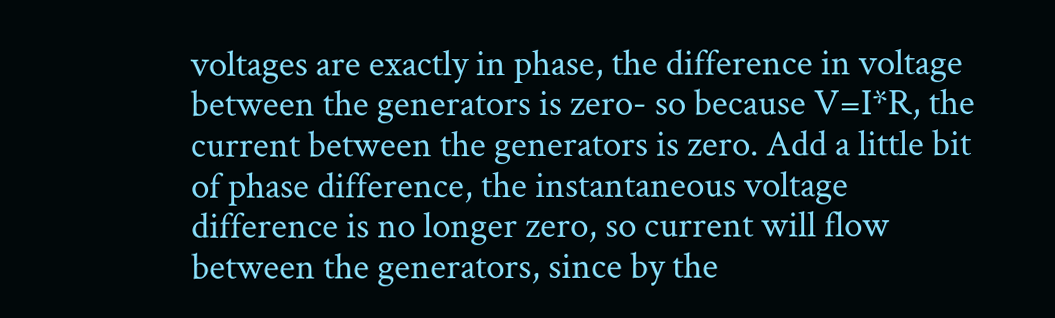voltages are exactly in phase, the difference in voltage between the generators is zero- so because V=I*R, the current between the generators is zero. Add a little bit of phase difference, the instantaneous voltage difference is no longer zero, so current will flow between the generators, since by the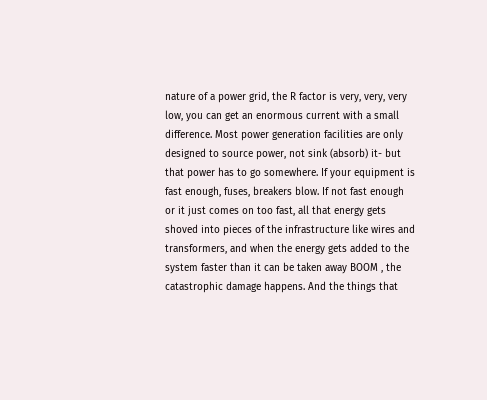nature of a power grid, the R factor is very, very, very low, you can get an enormous current with a small difference. Most power generation facilities are only designed to source power, not sink (absorb) it- but that power has to go somewhere. If your equipment is fast enough, fuses, breakers blow. If not fast enough or it just comes on too fast, all that energy gets shoved into pieces of the infrastructure like wires and transformers, and when the energy gets added to the system faster than it can be taken away BOOM , the catastrophic damage happens. And the things that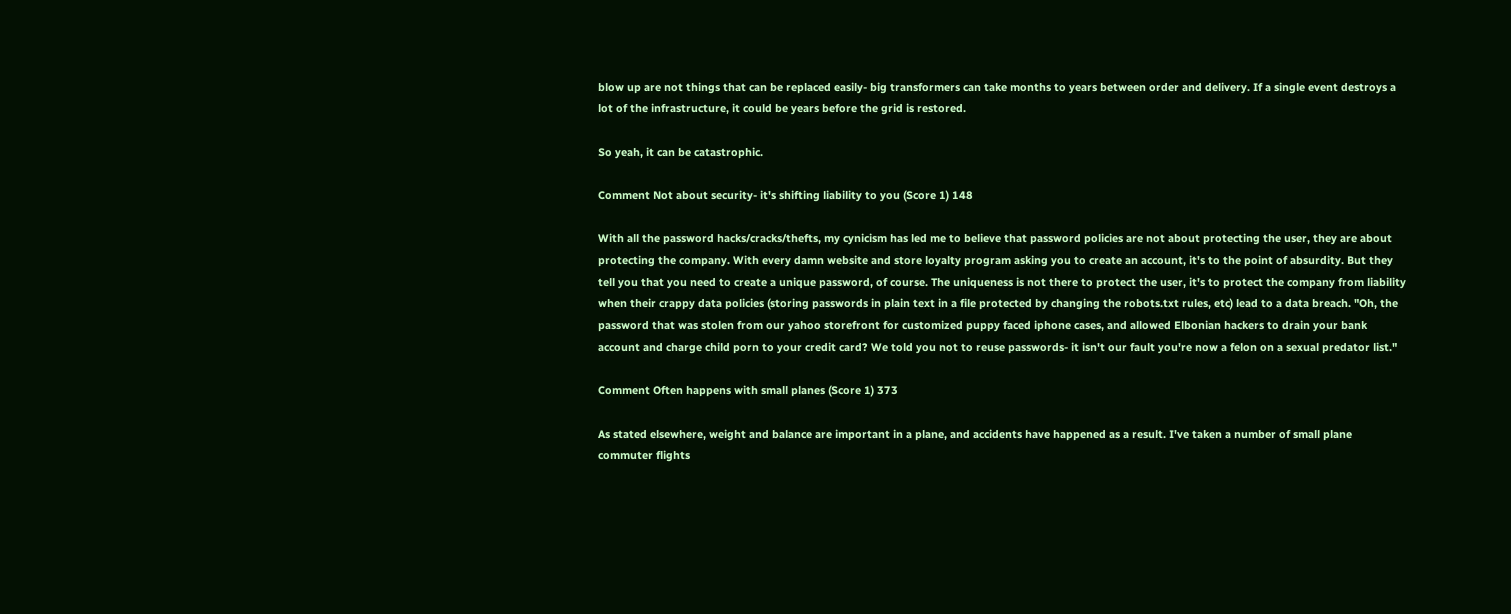blow up are not things that can be replaced easily- big transformers can take months to years between order and delivery. If a single event destroys a lot of the infrastructure, it could be years before the grid is restored.

So yeah, it can be catastrophic.

Comment Not about security- it's shifting liability to you (Score 1) 148

With all the password hacks/cracks/thefts, my cynicism has led me to believe that password policies are not about protecting the user, they are about protecting the company. With every damn website and store loyalty program asking you to create an account, it's to the point of absurdity. But they tell you that you need to create a unique password, of course. The uniqueness is not there to protect the user, it's to protect the company from liability when their crappy data policies (storing passwords in plain text in a file protected by changing the robots.txt rules, etc) lead to a data breach. "Oh, the password that was stolen from our yahoo storefront for customized puppy faced iphone cases, and allowed Elbonian hackers to drain your bank account and charge child porn to your credit card? We told you not to reuse passwords- it isn't our fault you're now a felon on a sexual predator list."

Comment Often happens with small planes (Score 1) 373

As stated elsewhere, weight and balance are important in a plane, and accidents have happened as a result. I've taken a number of small plane commuter flights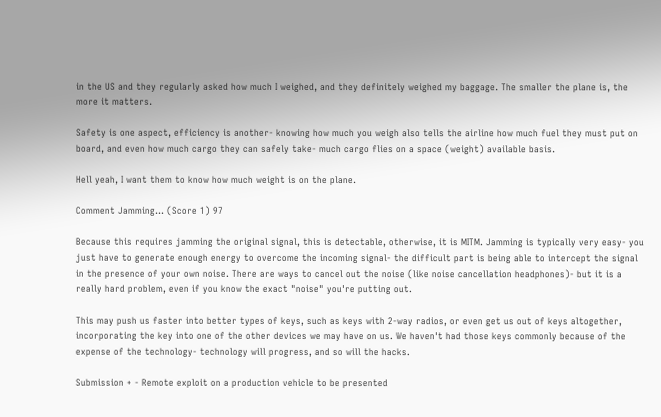in the US and they regularly asked how much I weighed, and they definitely weighed my baggage. The smaller the plane is, the more it matters.

Safety is one aspect, efficiency is another- knowing how much you weigh also tells the airline how much fuel they must put on board, and even how much cargo they can safely take- much cargo flies on a space (weight) available basis.

Hell yeah, I want them to know how much weight is on the plane.

Comment Jamming... (Score 1) 97

Because this requires jamming the original signal, this is detectable, otherwise, it is MITM. Jamming is typically very easy- you just have to generate enough energy to overcome the incoming signal- the difficult part is being able to intercept the signal in the presence of your own noise. There are ways to cancel out the noise (like noise cancellation headphones)- but it is a really hard problem, even if you know the exact "noise" you're putting out.

This may push us faster into better types of keys, such as keys with 2-way radios, or even get us out of keys altogether, incorporating the key into one of the other devices we may have on us. We haven't had those keys commonly because of the expense of the technology- technology will progress, and so will the hacks.

Submission + - Remote exploit on a production vehicle to be presented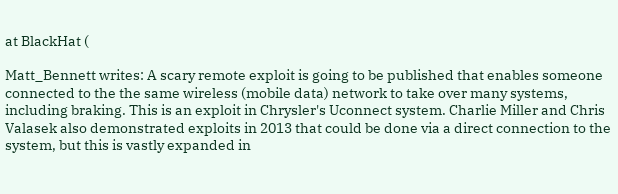at BlackHat (

Matt_Bennett writes: A scary remote exploit is going to be published that enables someone connected to the the same wireless (mobile data) network to take over many systems, including braking. This is an exploit in Chrysler's Uconnect system. Charlie Miller and Chris Valasek also demonstrated exploits in 2013 that could be done via a direct connection to the system, but this is vastly expanded in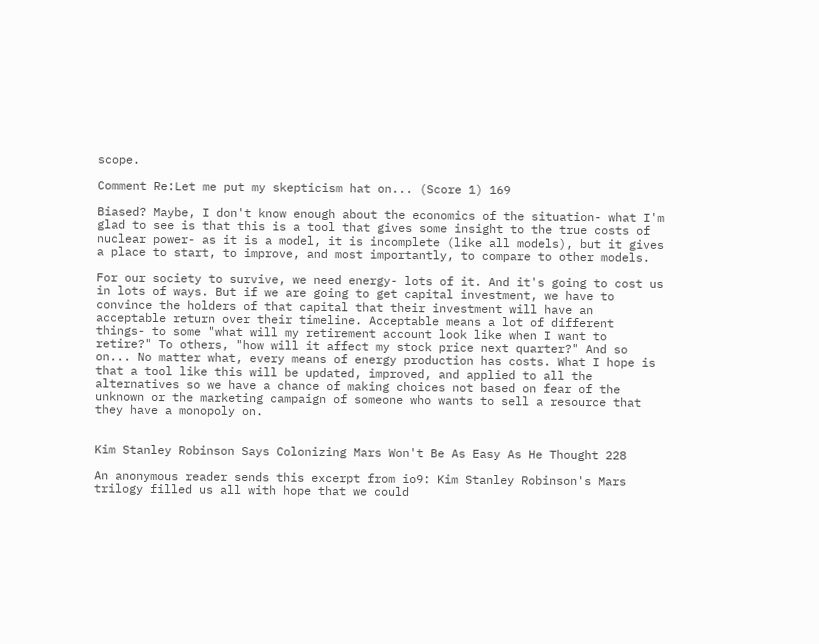scope.

Comment Re:Let me put my skepticism hat on... (Score 1) 169

Biased? Maybe, I don't know enough about the economics of the situation- what I'm glad to see is that this is a tool that gives some insight to the true costs of nuclear power- as it is a model, it is incomplete (like all models), but it gives a place to start, to improve, and most importantly, to compare to other models.

For our society to survive, we need energy- lots of it. And it's going to cost us in lots of ways. But if we are going to get capital investment, we have to convince the holders of that capital that their investment will have an acceptable return over their timeline. Acceptable means a lot of different things- to some "what will my retirement account look like when I want to retire?" To others, "how will it affect my stock price next quarter?" And so on... No matter what, every means of energy production has costs. What I hope is that a tool like this will be updated, improved, and applied to all the alternatives so we have a chance of making choices not based on fear of the unknown or the marketing campaign of someone who wants to sell a resource that they have a monopoly on.


Kim Stanley Robinson Says Colonizing Mars Won't Be As Easy As He Thought 228

An anonymous reader sends this excerpt from io9: Kim Stanley Robinson's Mars trilogy filled us all with hope that we could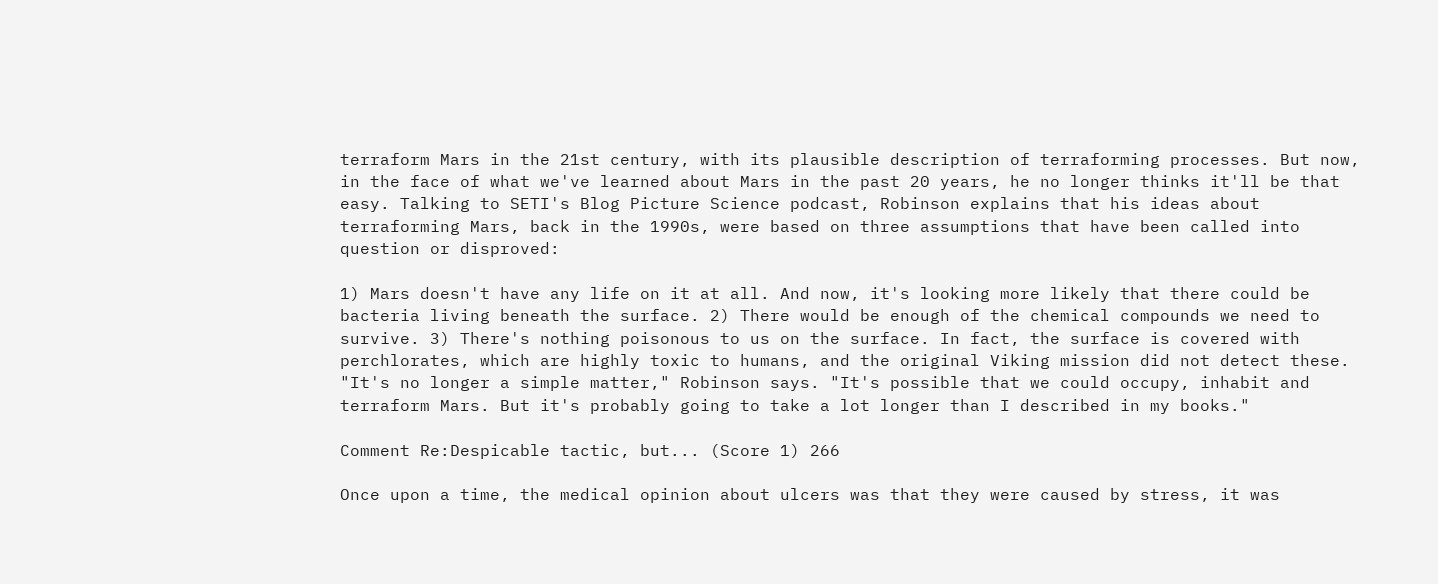terraform Mars in the 21st century, with its plausible description of terraforming processes. But now, in the face of what we've learned about Mars in the past 20 years, he no longer thinks it'll be that easy. Talking to SETI's Blog Picture Science podcast, Robinson explains that his ideas about terraforming Mars, back in the 1990s, were based on three assumptions that have been called into question or disproved:

1) Mars doesn't have any life on it at all. And now, it's looking more likely that there could be bacteria living beneath the surface. 2) There would be enough of the chemical compounds we need to survive. 3) There's nothing poisonous to us on the surface. In fact, the surface is covered with perchlorates, which are highly toxic to humans, and the original Viking mission did not detect these. "It's no longer a simple matter," Robinson says. "It's possible that we could occupy, inhabit and terraform Mars. But it's probably going to take a lot longer than I described in my books."

Comment Re:Despicable tactic, but... (Score 1) 266

Once upon a time, the medical opinion about ulcers was that they were caused by stress, it was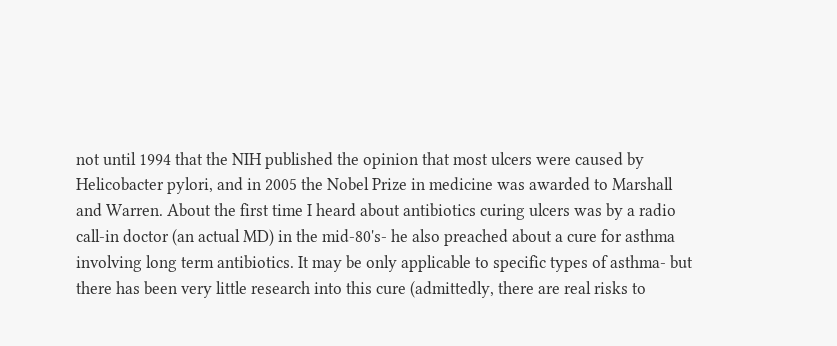not until 1994 that the NIH published the opinion that most ulcers were caused by Helicobacter pylori, and in 2005 the Nobel Prize in medicine was awarded to Marshall and Warren. About the first time I heard about antibiotics curing ulcers was by a radio call-in doctor (an actual MD) in the mid-80's- he also preached about a cure for asthma involving long term antibiotics. It may be only applicable to specific types of asthma- but there has been very little research into this cure (admittedly, there are real risks to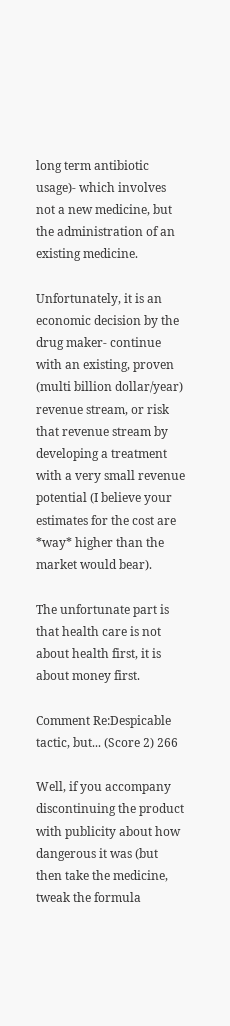long term antibiotic usage)- which involves not a new medicine, but the administration of an existing medicine.

Unfortunately, it is an economic decision by the drug maker- continue with an existing, proven (multi billion dollar/year) revenue stream, or risk that revenue stream by developing a treatment with a very small revenue potential (I believe your estimates for the cost are *way* higher than the market would bear).

The unfortunate part is that health care is not about health first, it is about money first.

Comment Re:Despicable tactic, but... (Score 2) 266

Well, if you accompany discontinuing the product with publicity about how dangerous it was (but then take the medicine, tweak the formula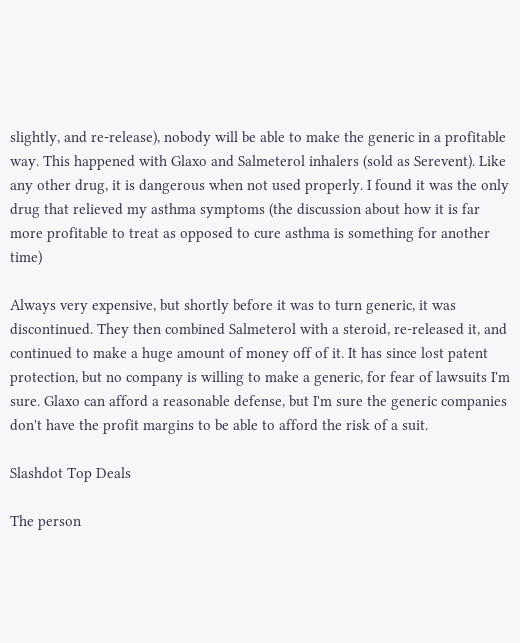slightly, and re-release), nobody will be able to make the generic in a profitable way. This happened with Glaxo and Salmeterol inhalers (sold as Serevent). Like any other drug, it is dangerous when not used properly. I found it was the only drug that relieved my asthma symptoms (the discussion about how it is far more profitable to treat as opposed to cure asthma is something for another time)

Always very expensive, but shortly before it was to turn generic, it was discontinued. They then combined Salmeterol with a steroid, re-released it, and continued to make a huge amount of money off of it. It has since lost patent protection, but no company is willing to make a generic, for fear of lawsuits I'm sure. Glaxo can afford a reasonable defense, but I'm sure the generic companies don't have the profit margins to be able to afford the risk of a suit.

Slashdot Top Deals

The person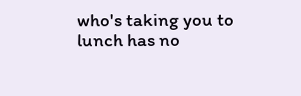who's taking you to lunch has no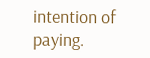intention of paying.